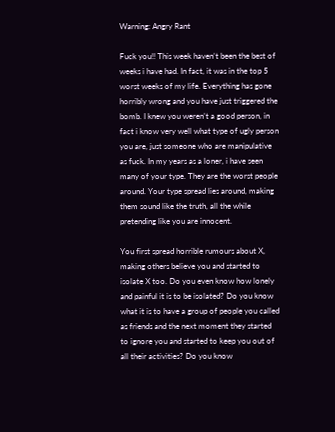Warning: Angry Rant

Fuck you!! This week haven’t been the best of weeks i have had. In fact, it was in the top 5 worst weeks of my life. Everything has gone horribly wrong and you have just triggered the bomb. I knew you weren’t a good person, in fact i know very well what type of ugly person you are, just someone who are manipulative as fuck. In my years as a loner, i have seen many of your type. They are the worst people around. Your type spread lies around, making them sound like the truth, all the while pretending like you are innocent.

You first spread horrible rumours about X, making others believe you and started to isolate X too. Do you even know how lonely and painful it is to be isolated? Do you know what it is to have a group of people you called as friends and the next moment they started to ignore you and started to keep you out of all their activities? Do you know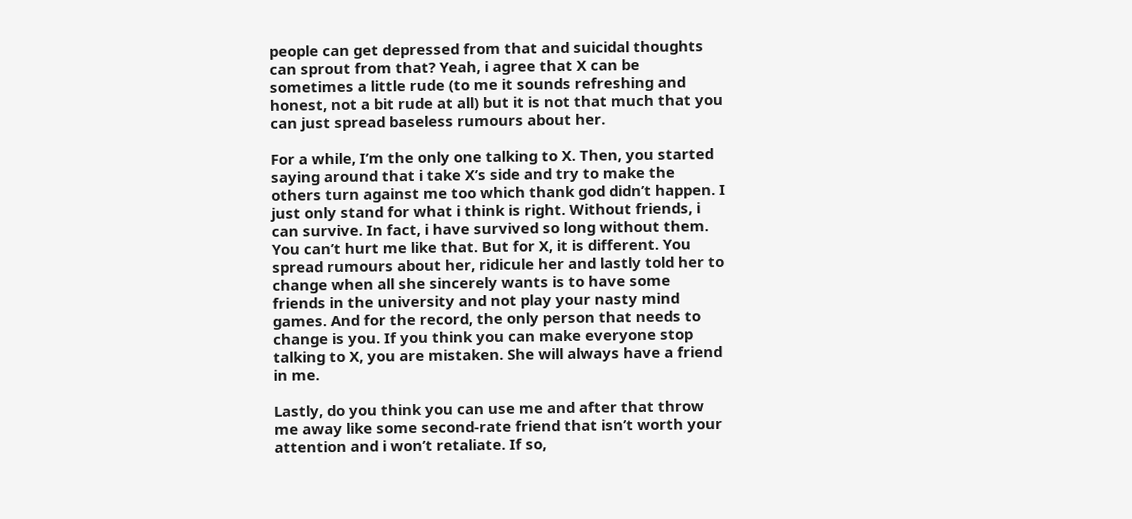people can get depressed from that and suicidal thoughts can sprout from that? Yeah, i agree that X can be sometimes a little rude (to me it sounds refreshing and honest, not a bit rude at all) but it is not that much that you can just spread baseless rumours about her.

For a while, I’m the only one talking to X. Then, you started saying around that i take X’s side and try to make the others turn against me too which thank god didn’t happen. I just only stand for what i think is right. Without friends, i can survive. In fact, i have survived so long without them. You can’t hurt me like that. But for X, it is different. You spread rumours about her, ridicule her and lastly told her to change when all she sincerely wants is to have some friends in the university and not play your nasty mind games. And for the record, the only person that needs to change is you. If you think you can make everyone stop talking to X, you are mistaken. She will always have a friend in me.

Lastly, do you think you can use me and after that throw me away like some second-rate friend that isn’t worth your attention and i won’t retaliate. If so,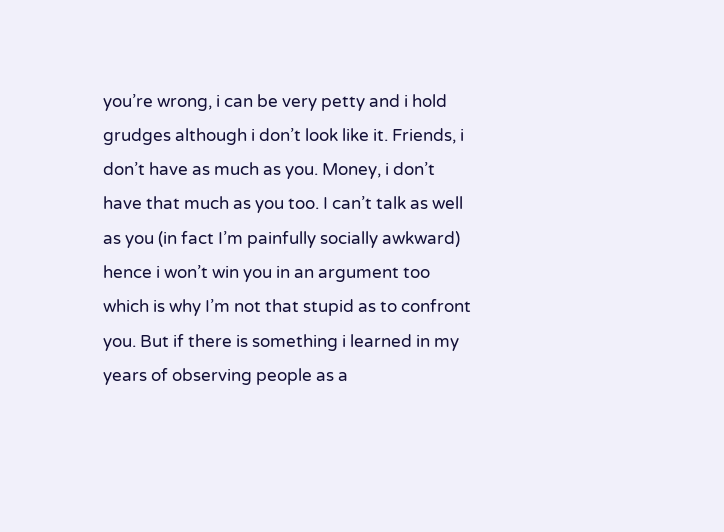you’re wrong, i can be very petty and i hold grudges although i don’t look like it. Friends, i don’t have as much as you. Money, i don’t have that much as you too. I can’t talk as well as you (in fact I’m painfully socially awkward) hence i won’t win you in an argument too which is why I’m not that stupid as to confront you. But if there is something i learned in my years of observing people as a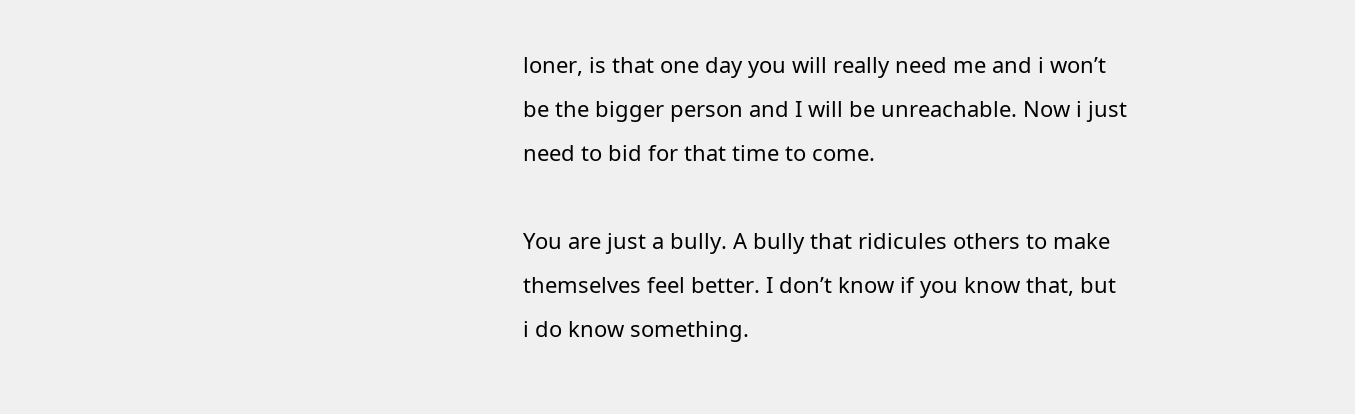loner, is that one day you will really need me and i won’t be the bigger person and I will be unreachable. Now i just need to bid for that time to come.

You are just a bully. A bully that ridicules others to make themselves feel better. I don’t know if you know that, but i do know something.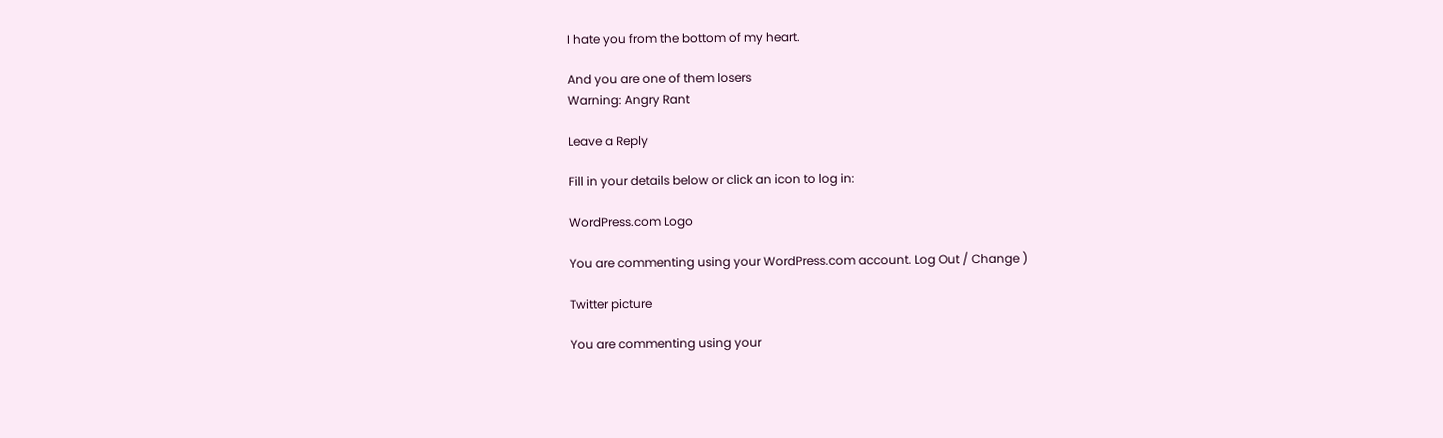I hate you from the bottom of my heart.

And you are one of them losers
Warning: Angry Rant

Leave a Reply

Fill in your details below or click an icon to log in:

WordPress.com Logo

You are commenting using your WordPress.com account. Log Out / Change )

Twitter picture

You are commenting using your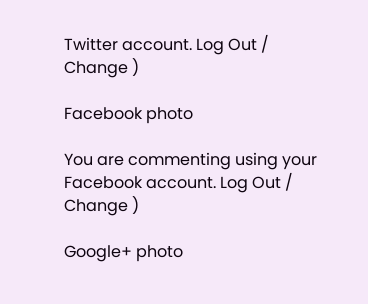Twitter account. Log Out / Change )

Facebook photo

You are commenting using your Facebook account. Log Out / Change )

Google+ photo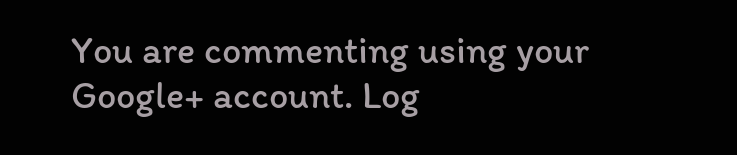You are commenting using your Google+ account. Log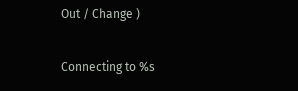Out / Change )

Connecting to %s